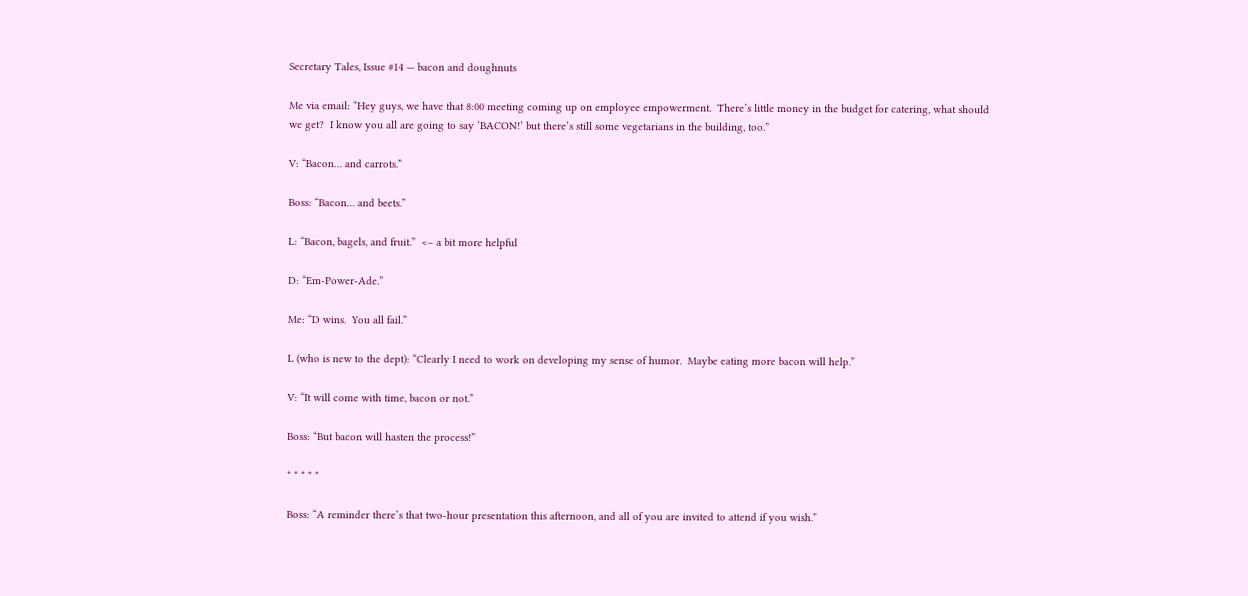Secretary Tales, Issue #14 — bacon and doughnuts

Me via email: “Hey guys, we have that 8:00 meeting coming up on employee empowerment.  There’s little money in the budget for catering, what should we get?  I know you all are going to say ‘BACON!’ but there’s still some vegetarians in the building, too.”

V: “Bacon… and carrots.”

Boss: “Bacon… and beets.”

L: “Bacon, bagels, and fruit.”  <– a bit more helpful

D: “Em-Power-Ade.”

Me: “D wins.  You all fail.”

L (who is new to the dept): “Clearly I need to work on developing my sense of humor.  Maybe eating more bacon will help.”

V: “It will come with time, bacon or not.”

Boss: “But bacon will hasten the process!”

* * * * *

Boss: “A reminder there’s that two-hour presentation this afternoon, and all of you are invited to attend if you wish.”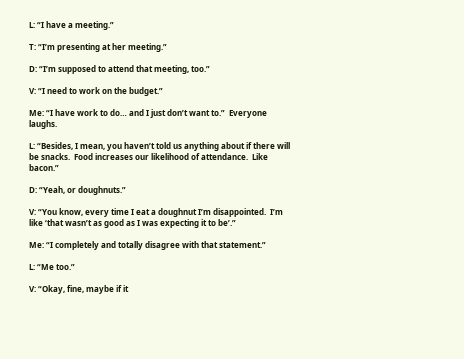L: “I have a meeting.”

T: “I’m presenting at her meeting.”

D: “I’m supposed to attend that meeting, too.”

V: “I need to work on the budget.”

Me: “I have work to do… and I just don’t want to.”  Everyone laughs.

L: “Besides, I mean, you haven’t told us anything about if there will be snacks.  Food increases our likelihood of attendance.  Like bacon.”

D: “Yeah, or doughnuts.”

V: “You know, every time I eat a doughnut I’m disappointed.  I’m like ‘that wasn’t as good as I was expecting it to be’.”

Me: “I completely and totally disagree with that statement.”

L: “Me too.”

V: “Okay, fine, maybe if it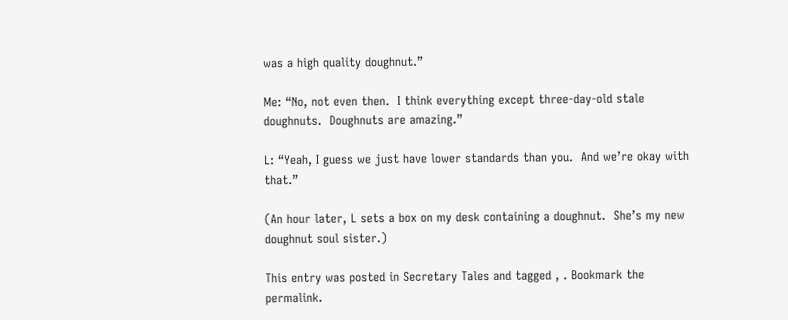was a high quality doughnut.”

Me: “No, not even then.  I think everything except three-day-old stale doughnuts.  Doughnuts are amazing.”

L: “Yeah, I guess we just have lower standards than you.  And we’re okay with that.”

(An hour later, L sets a box on my desk containing a doughnut.  She’s my new doughnut soul sister.)

This entry was posted in Secretary Tales and tagged , . Bookmark the permalink.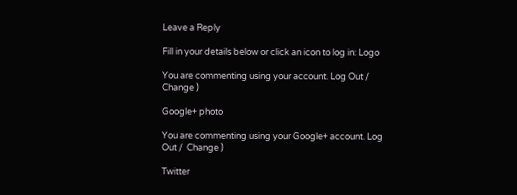Leave a Reply

Fill in your details below or click an icon to log in: Logo

You are commenting using your account. Log Out /  Change )

Google+ photo

You are commenting using your Google+ account. Log Out /  Change )

Twitter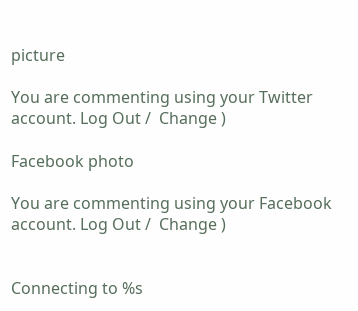picture

You are commenting using your Twitter account. Log Out /  Change )

Facebook photo

You are commenting using your Facebook account. Log Out /  Change )


Connecting to %s